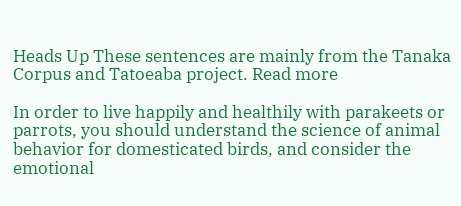Heads Up These sentences are mainly from the Tanaka Corpus and Tatoeaba project. Read more

In order to live happily and healthily with parakeets or parrots, you should understand the science of animal behavior for domesticated birds, and consider the emotional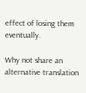effect of losing them eventually.

Why not share an alternative translation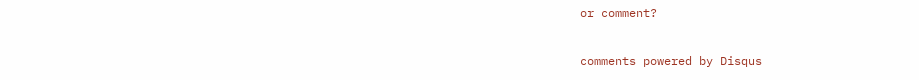or comment?

comments powered by Disqus